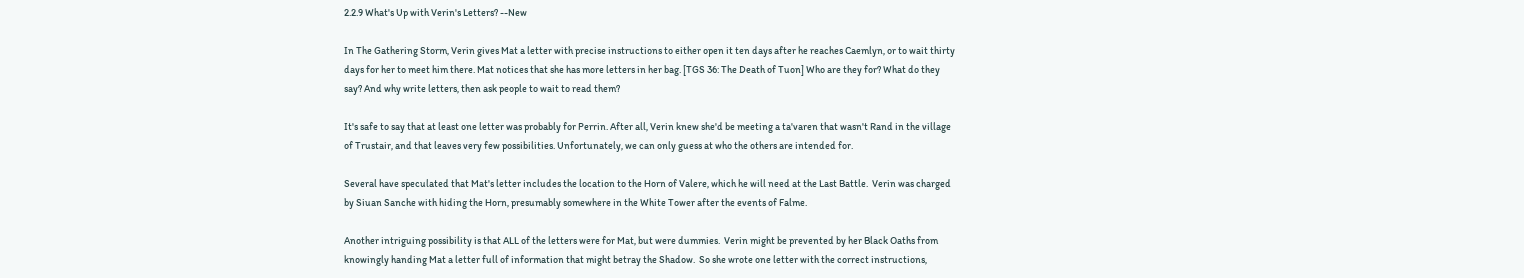2.2.9 What's Up with Verin's Letters? --New

In The Gathering Storm, Verin gives Mat a letter with precise instructions to either open it ten days after he reaches Caemlyn, or to wait thirty days for her to meet him there. Mat notices that she has more letters in her bag. [TGS 36: The Death of Tuon] Who are they for? What do they say? And why write letters, then ask people to wait to read them?

It's safe to say that at least one letter was probably for Perrin. After all, Verin knew she'd be meeting a ta'varen that wasn't Rand in the village of Trustair, and that leaves very few possibilities. Unfortunately, we can only guess at who the others are intended for.

Several have speculated that Mat's letter includes the location to the Horn of Valere, which he will need at the Last Battle.  Verin was charged by Siuan Sanche with hiding the Horn, presumably somewhere in the White Tower after the events of Falme.

Another intriguing possibility is that ALL of the letters were for Mat, but were dummies.  Verin might be prevented by her Black Oaths from knowingly handing Mat a letter full of information that might betray the Shadow.  So she wrote one letter with the correct instructions,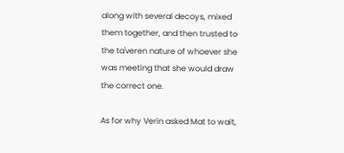along with several decoys, mixed them together, and then trusted to the ta'veren nature of whoever she was meeting that she would draw the correct one.

As for why Verin asked Mat to wait,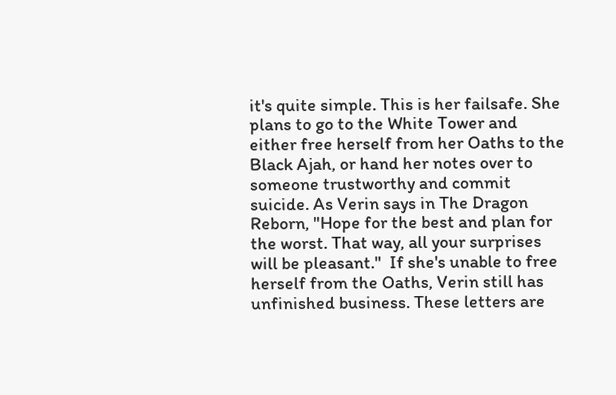it's quite simple. This is her failsafe. She plans to go to the White Tower and either free herself from her Oaths to the Black Ajah, or hand her notes over to someone trustworthy and commit suicide. As Verin says in The Dragon Reborn, "Hope for the best and plan for the worst. That way, all your surprises will be pleasant."  If she's unable to free herself from the Oaths, Verin still has unfinished business. These letters are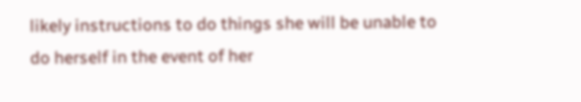likely instructions to do things she will be unable to do herself in the event of her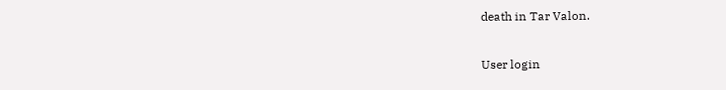death in Tar Valon.

User login